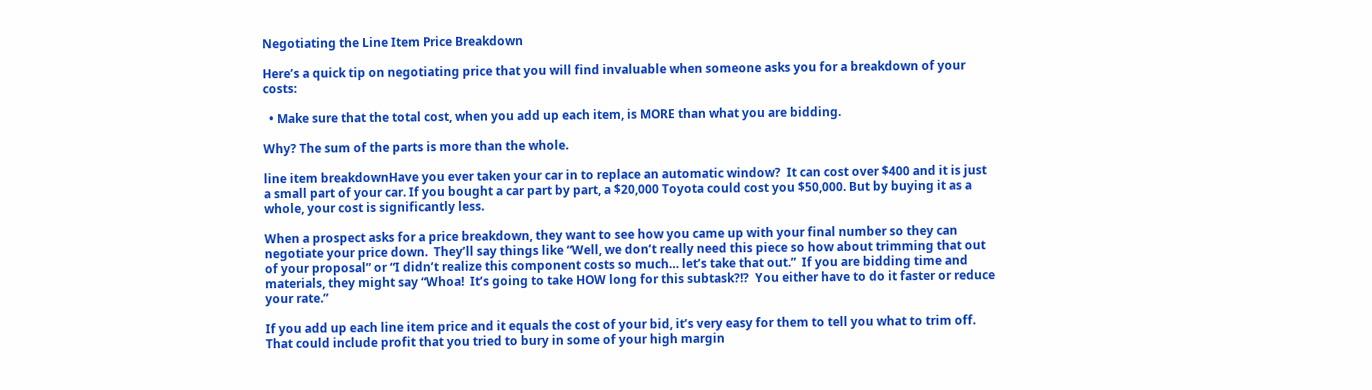Negotiating the Line Item Price Breakdown

Here’s a quick tip on negotiating price that you will find invaluable when someone asks you for a breakdown of your costs:

  • Make sure that the total cost, when you add up each item, is MORE than what you are bidding.

Why? The sum of the parts is more than the whole.

line item breakdownHave you ever taken your car in to replace an automatic window?  It can cost over $400 and it is just a small part of your car. If you bought a car part by part, a $20,000 Toyota could cost you $50,000. But by buying it as a whole, your cost is significantly less.

When a prospect asks for a price breakdown, they want to see how you came up with your final number so they can negotiate your price down.  They’ll say things like “Well, we don’t really need this piece so how about trimming that out of your proposal” or “I didn’t realize this component costs so much… let’s take that out.”  If you are bidding time and materials, they might say “Whoa!  It’s going to take HOW long for this subtask?!?  You either have to do it faster or reduce your rate.”

If you add up each line item price and it equals the cost of your bid, it’s very easy for them to tell you what to trim off.  That could include profit that you tried to bury in some of your high margin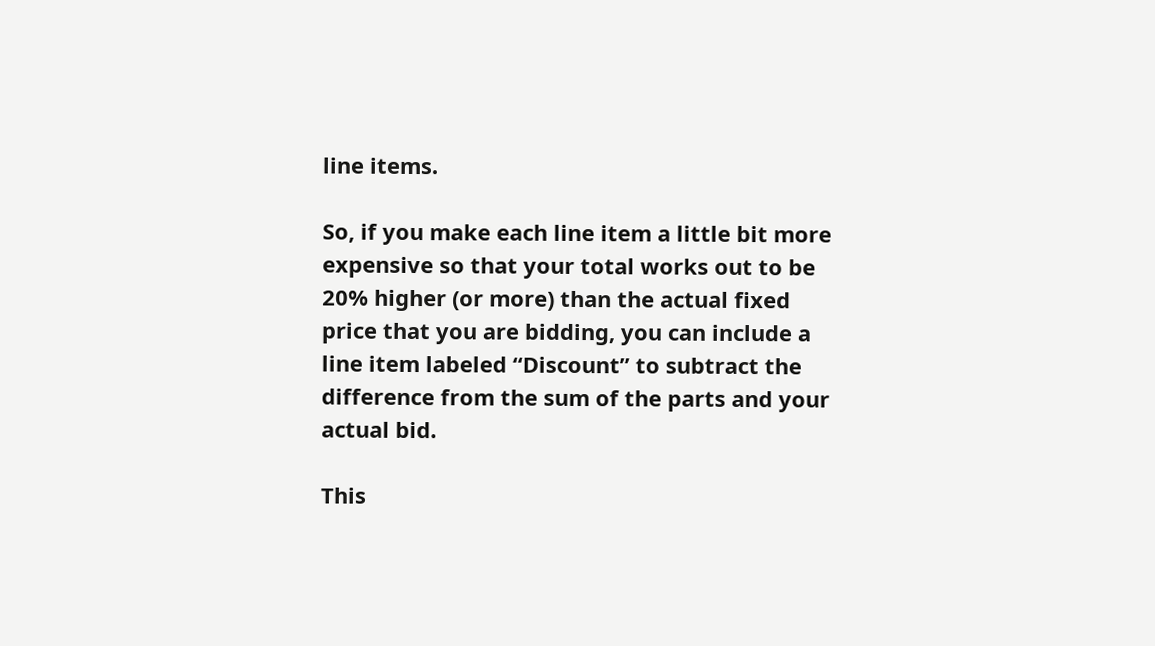line items.

So, if you make each line item a little bit more expensive so that your total works out to be 20% higher (or more) than the actual fixed price that you are bidding, you can include a line item labeled “Discount” to subtract the difference from the sum of the parts and your actual bid.

This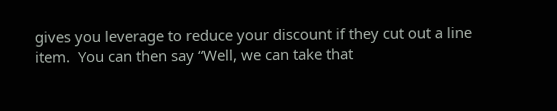gives you leverage to reduce your discount if they cut out a line item.  You can then say “Well, we can take that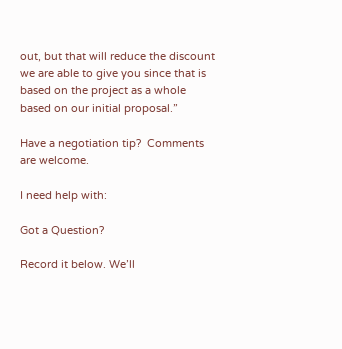out, but that will reduce the discount we are able to give you since that is based on the project as a whole based on our initial proposal.”

Have a negotiation tip?  Comments are welcome.

I need help with:

Got a Question?

Record it below. We’ll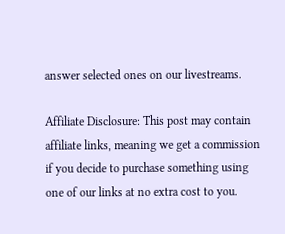answer selected ones on our livestreams.

Affiliate Disclosure: This post may contain affiliate links, meaning we get a commission if you decide to purchase something using one of our links at no extra cost to you.